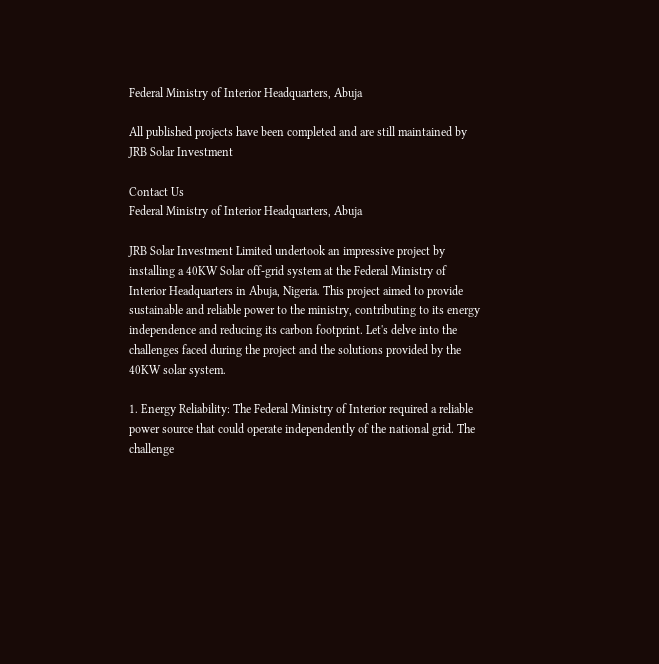Federal Ministry of Interior Headquarters, Abuja

All published projects have been completed and are still maintained by JRB Solar Investment

Contact Us
Federal Ministry of Interior Headquarters, Abuja

JRB Solar Investment Limited undertook an impressive project by installing a 40KW Solar off-grid system at the Federal Ministry of Interior Headquarters in Abuja, Nigeria. This project aimed to provide sustainable and reliable power to the ministry, contributing to its energy independence and reducing its carbon footprint. Let's delve into the challenges faced during the project and the solutions provided by the 40KW solar system.

1. Energy Reliability: The Federal Ministry of Interior required a reliable power source that could operate independently of the national grid. The challenge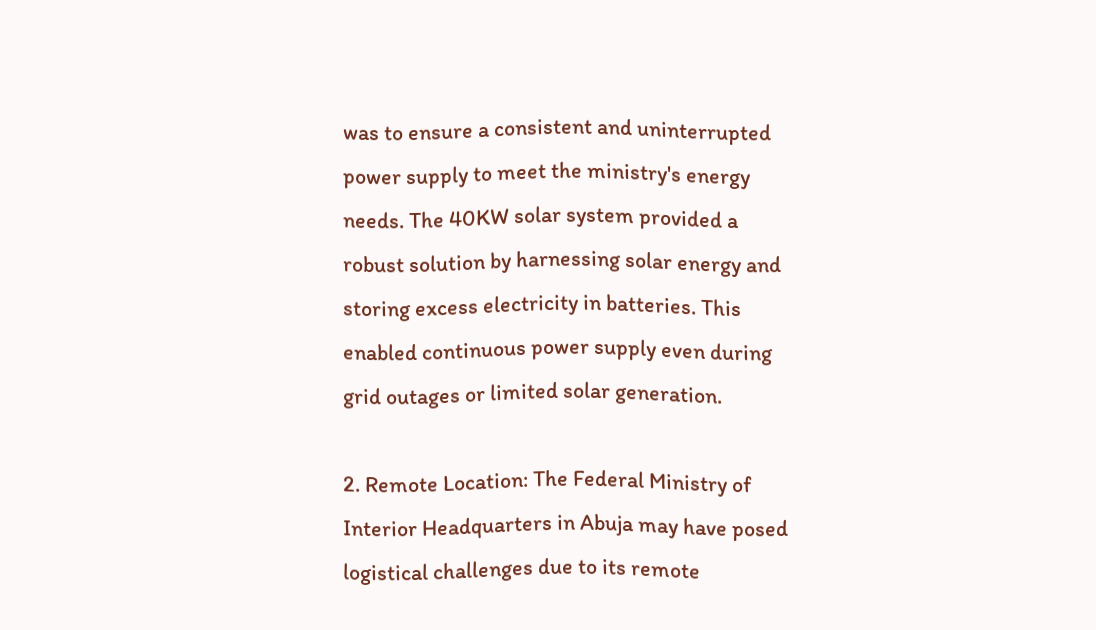was to ensure a consistent and uninterrupted power supply to meet the ministry's energy needs. The 40KW solar system provided a robust solution by harnessing solar energy and storing excess electricity in batteries. This enabled continuous power supply even during grid outages or limited solar generation.

2. Remote Location: The Federal Ministry of Interior Headquarters in Abuja may have posed logistical challenges due to its remote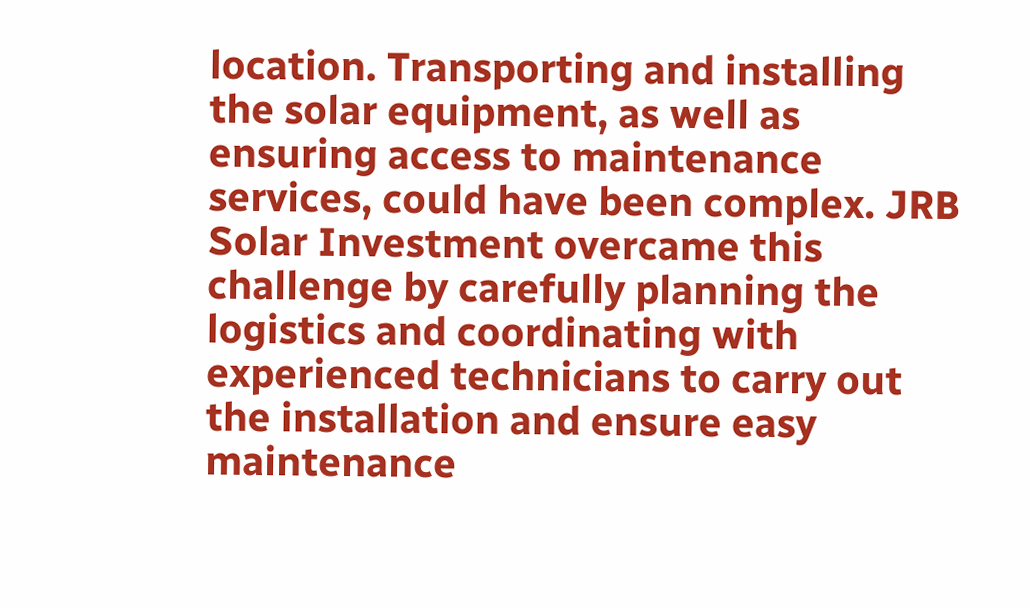location. Transporting and installing the solar equipment, as well as ensuring access to maintenance services, could have been complex. JRB Solar Investment overcame this challenge by carefully planning the logistics and coordinating with experienced technicians to carry out the installation and ensure easy maintenance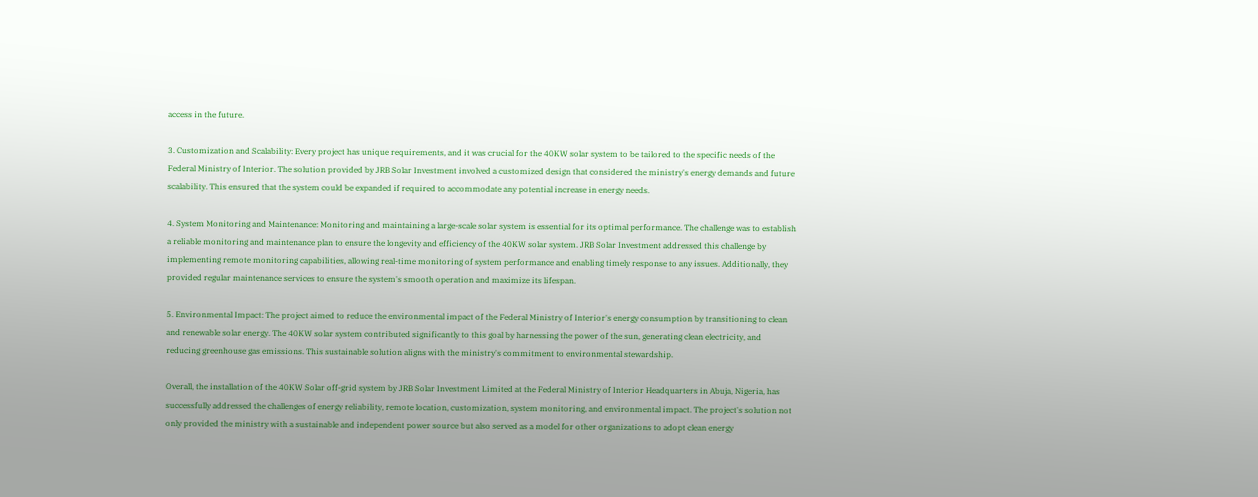access in the future.

3. Customization and Scalability: Every project has unique requirements, and it was crucial for the 40KW solar system to be tailored to the specific needs of the Federal Ministry of Interior. The solution provided by JRB Solar Investment involved a customized design that considered the ministry's energy demands and future scalability. This ensured that the system could be expanded if required to accommodate any potential increase in energy needs.

4. System Monitoring and Maintenance: Monitoring and maintaining a large-scale solar system is essential for its optimal performance. The challenge was to establish a reliable monitoring and maintenance plan to ensure the longevity and efficiency of the 40KW solar system. JRB Solar Investment addressed this challenge by implementing remote monitoring capabilities, allowing real-time monitoring of system performance and enabling timely response to any issues. Additionally, they provided regular maintenance services to ensure the system's smooth operation and maximize its lifespan.

5. Environmental Impact: The project aimed to reduce the environmental impact of the Federal Ministry of Interior's energy consumption by transitioning to clean and renewable solar energy. The 40KW solar system contributed significantly to this goal by harnessing the power of the sun, generating clean electricity, and reducing greenhouse gas emissions. This sustainable solution aligns with the ministry's commitment to environmental stewardship.

Overall, the installation of the 40KW Solar off-grid system by JRB Solar Investment Limited at the Federal Ministry of Interior Headquarters in Abuja, Nigeria, has successfully addressed the challenges of energy reliability, remote location, customization, system monitoring, and environmental impact. The project's solution not only provided the ministry with a sustainable and independent power source but also served as a model for other organizations to adopt clean energy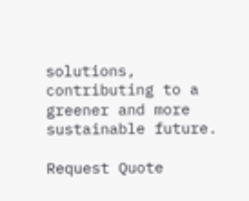solutions, contributing to a greener and more sustainable future.

Request Quote